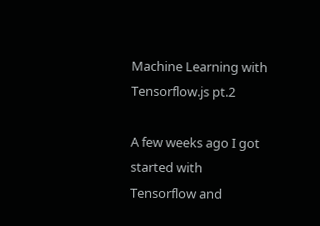Machine Learning with Tensorflow.js pt.2

A few weeks ago I got started with Tensorflow and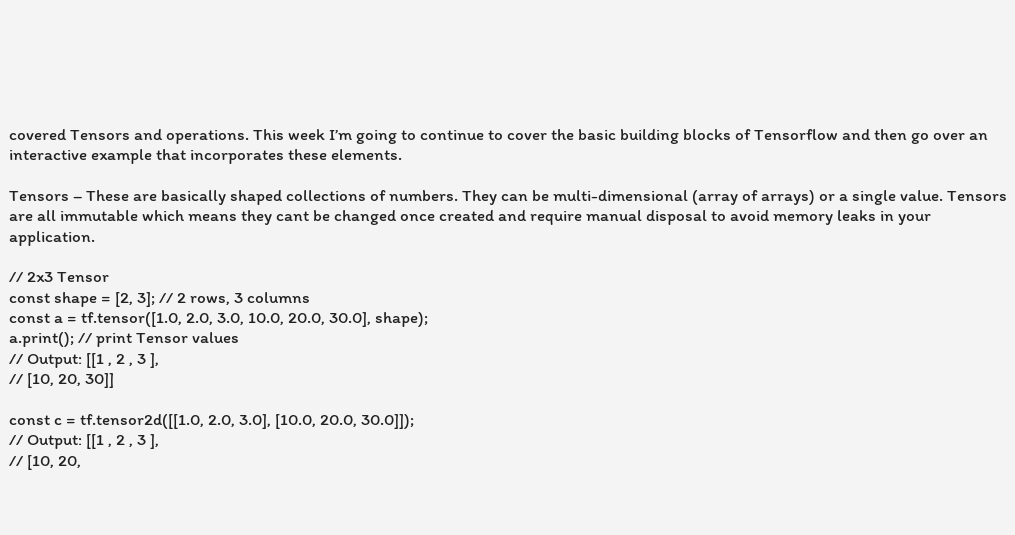covered Tensors and operations. This week I’m going to continue to cover the basic building blocks of Tensorflow and then go over an interactive example that incorporates these elements.

Tensors – These are basically shaped collections of numbers. They can be multi-dimensional (array of arrays) or a single value. Tensors are all immutable which means they cant be changed once created and require manual disposal to avoid memory leaks in your application.

// 2x3 Tensor
const shape = [2, 3]; // 2 rows, 3 columns
const a = tf.tensor([1.0, 2.0, 3.0, 10.0, 20.0, 30.0], shape);
a.print(); // print Tensor values
// Output: [[1 , 2 , 3 ],
// [10, 20, 30]]

const c = tf.tensor2d([[1.0, 2.0, 3.0], [10.0, 20.0, 30.0]]);
// Output: [[1 , 2 , 3 ],
// [10, 20,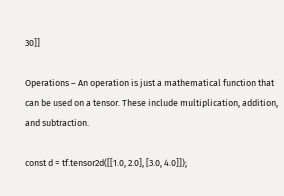30]]

Operations – An operation is just a mathematical function that can be used on a tensor. These include multiplication, addition, and subtraction.

const d = tf.tensor2d([[1.0, 2.0], [3.0, 4.0]]);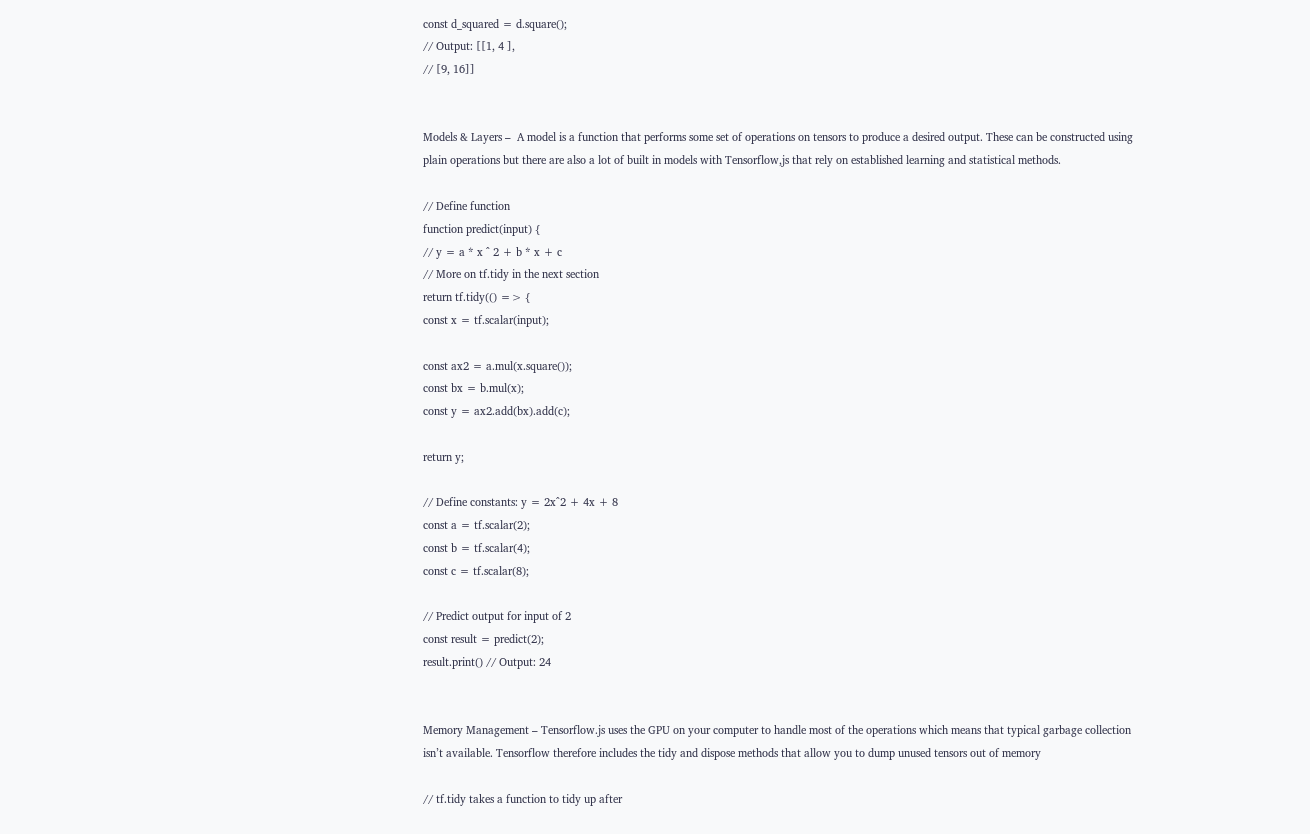const d_squared = d.square();
// Output: [[1, 4 ],
// [9, 16]]


Models & Layers –  A model is a function that performs some set of operations on tensors to produce a desired output. These can be constructed using plain operations but there are also a lot of built in models with Tensorflow,js that rely on established learning and statistical methods.

// Define function
function predict(input) {
// y = a * x ^ 2 + b * x + c
// More on tf.tidy in the next section
return tf.tidy(() => {
const x = tf.scalar(input);

const ax2 = a.mul(x.square());
const bx = b.mul(x);
const y = ax2.add(bx).add(c);

return y;

// Define constants: y = 2x^2 + 4x + 8
const a = tf.scalar(2);
const b = tf.scalar(4);
const c = tf.scalar(8);

// Predict output for input of 2
const result = predict(2);
result.print() // Output: 24


Memory Management – Tensorflow.js uses the GPU on your computer to handle most of the operations which means that typical garbage collection isn’t available. Tensorflow therefore includes the tidy and dispose methods that allow you to dump unused tensors out of memory

// tf.tidy takes a function to tidy up after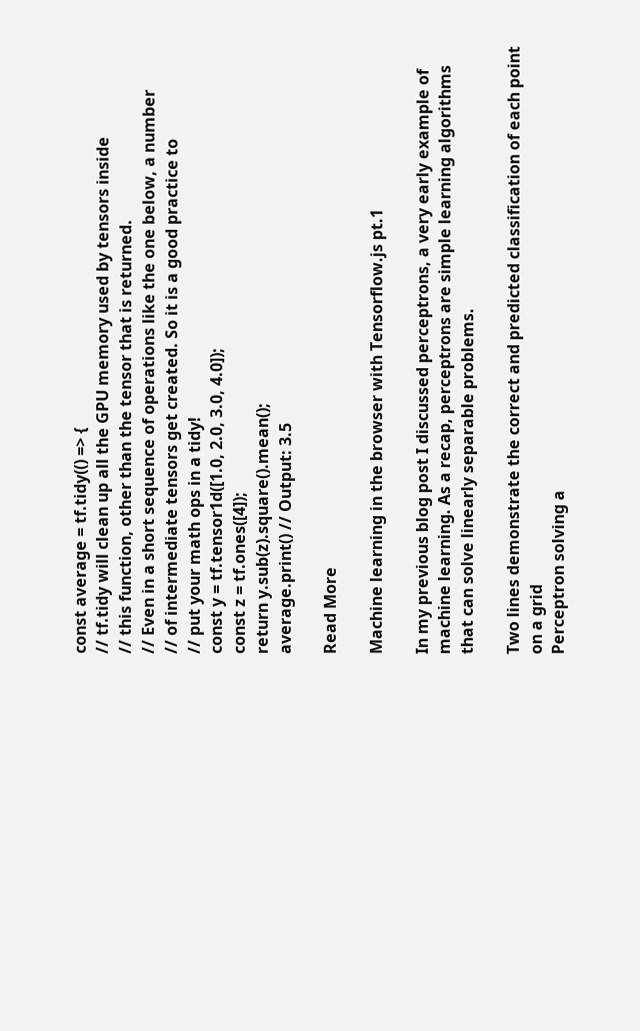const average = tf.tidy(() => {
// tf.tidy will clean up all the GPU memory used by tensors inside
// this function, other than the tensor that is returned.
// Even in a short sequence of operations like the one below, a number
// of intermediate tensors get created. So it is a good practice to
// put your math ops in a tidy!
const y = tf.tensor1d([1.0, 2.0, 3.0, 4.0]);
const z = tf.ones([4]);
return y.sub(z).square().mean();
average.print() // Output: 3.5

Read More

Machine learning in the browser with Tensorflow.js pt.1

In my previous blog post I discussed perceptrons, a very early example of machine learning. As a recap, perceptrons are simple learning algorithms that can solve linearly separable problems.

Two lines demonstrate the correct and predicted classification of each point on a grid
Perceptron solving a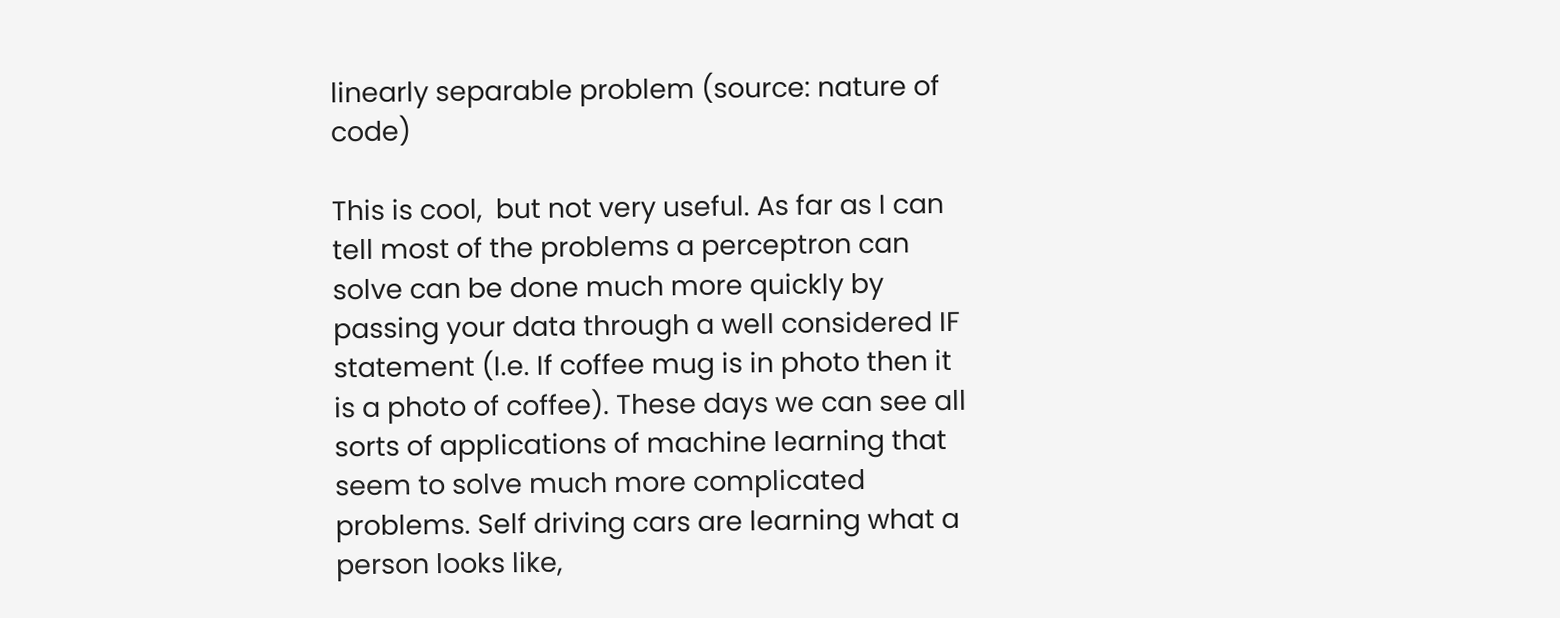linearly separable problem (source: nature of code)

This is cool,  but not very useful. As far as I can tell most of the problems a perceptron can solve can be done much more quickly by passing your data through a well considered IF statement (I.e. If coffee mug is in photo then it is a photo of coffee). These days we can see all sorts of applications of machine learning that seem to solve much more complicated problems. Self driving cars are learning what a person looks like,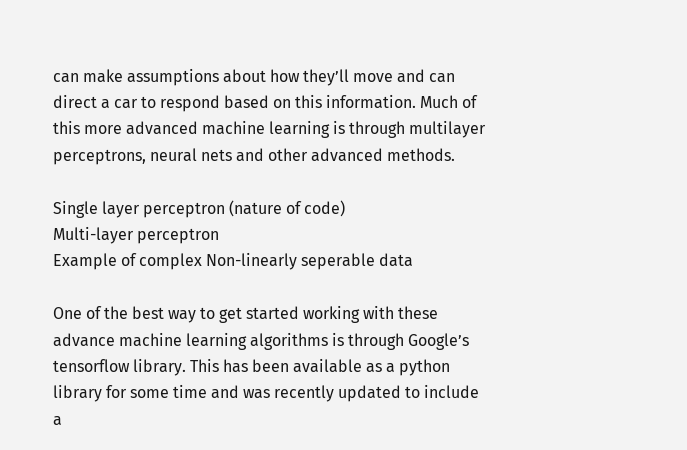can make assumptions about how they’ll move and can direct a car to respond based on this information. Much of this more advanced machine learning is through multilayer perceptrons, neural nets and other advanced methods.

Single layer perceptron (nature of code)
Multi-layer perceptron
Example of complex Non-linearly seperable data

One of the best way to get started working with these advance machine learning algorithms is through Google’s tensorflow library. This has been available as a python library for some time and was recently updated to include a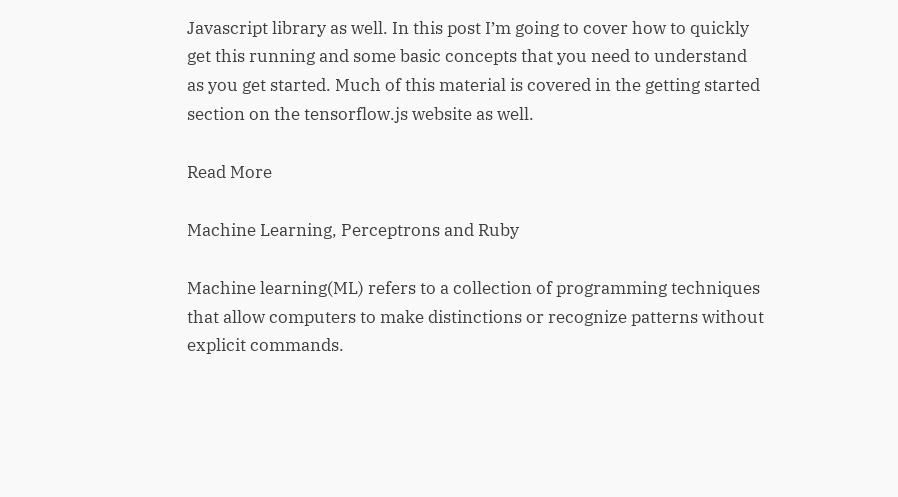Javascript library as well. In this post I’m going to cover how to quickly get this running and some basic concepts that you need to understand as you get started. Much of this material is covered in the getting started section on the tensorflow.js website as well.

Read More

Machine Learning, Perceptrons and Ruby

Machine learning(ML) refers to a collection of programming techniques that allow computers to make distinctions or recognize patterns without explicit commands.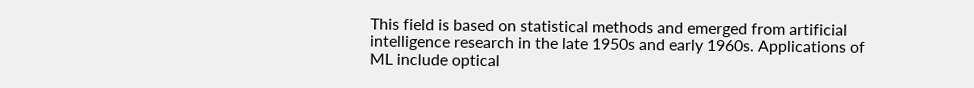This field is based on statistical methods and emerged from artificial intelligence research in the late 1950s and early 1960s. Applications of ML include optical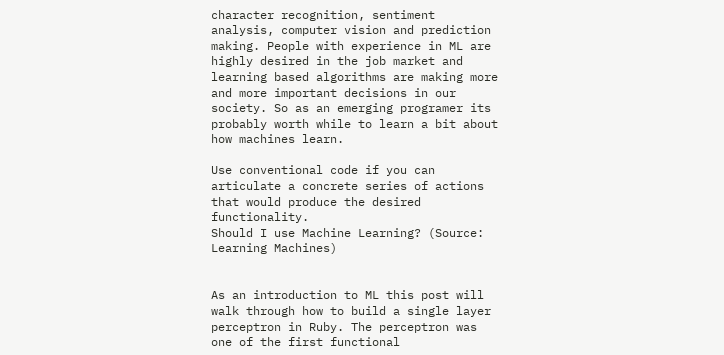character recognition, sentiment analysis, computer vision and prediction making. People with experience in ML are highly desired in the job market and learning based algorithms are making more and more important decisions in our society. So as an emerging programer its probably worth while to learn a bit about how machines learn.

Use conventional code if you can articulate a concrete series of actions that would produce the desired functionality.
Should I use Machine Learning? (Source: Learning Machines)


As an introduction to ML this post will walk through how to build a single layer perceptron in Ruby. The perceptron was one of the first functional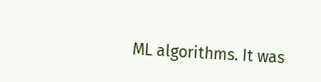ML algorithms. It was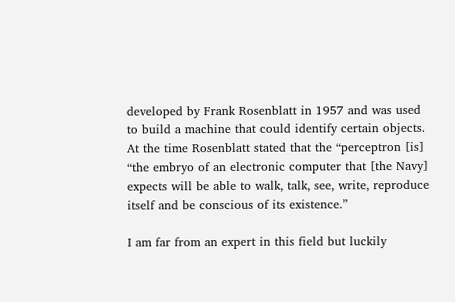developed by Frank Rosenblatt in 1957 and was used to build a machine that could identify certain objects. At the time Rosenblatt stated that the “perceptron [is] “the embryo of an electronic computer that [the Navy] expects will be able to walk, talk, see, write, reproduce itself and be conscious of its existence.”

I am far from an expert in this field but luckily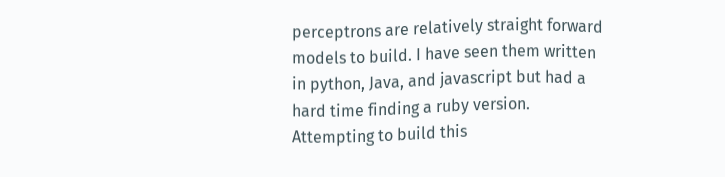perceptrons are relatively straight forward models to build. I have seen them written in python, Java, and javascript but had a hard time finding a ruby version. Attempting to build this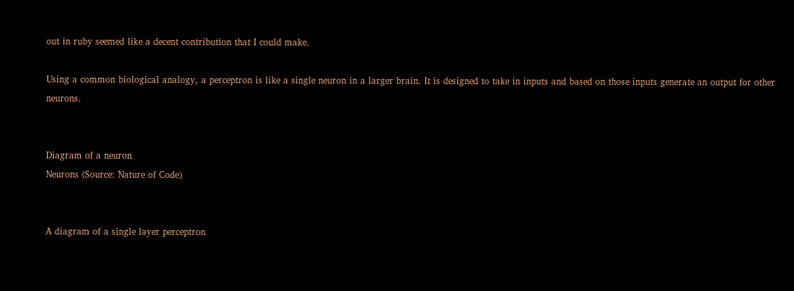out in ruby seemed like a decent contribution that I could make.

Using a common biological analogy, a perceptron is like a single neuron in a larger brain. It is designed to take in inputs and based on those inputs generate an output for other neurons.


Diagram of a neuron
Neurons (Source: Nature of Code)


A diagram of a single layer perceptron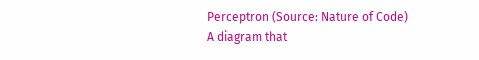Perceptron (Source: Nature of Code)
A diagram that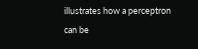illustrates how a perceptron can be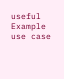useful
Example use case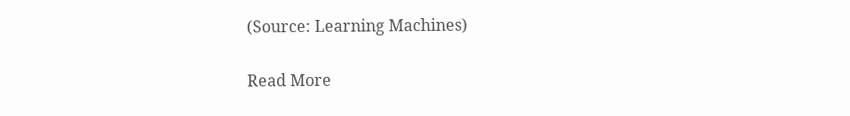(Source: Learning Machines)

Read More